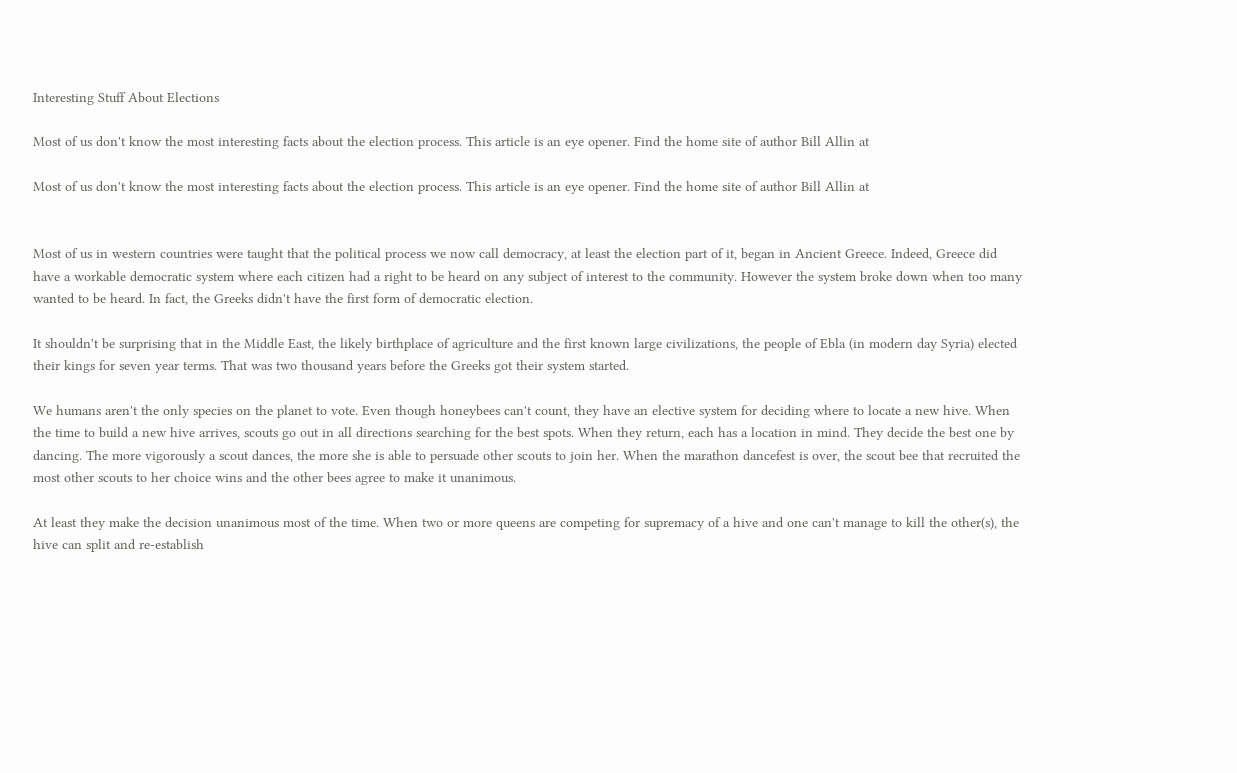Interesting Stuff About Elections

Most of us don't know the most interesting facts about the election process. This article is an eye opener. Find the home site of author Bill Allin at

Most of us don't know the most interesting facts about the election process. This article is an eye opener. Find the home site of author Bill Allin at


Most of us in western countries were taught that the political process we now call democracy, at least the election part of it, began in Ancient Greece. Indeed, Greece did have a workable democratic system where each citizen had a right to be heard on any subject of interest to the community. However the system broke down when too many wanted to be heard. In fact, the Greeks didn't have the first form of democratic election.

It shouldn't be surprising that in the Middle East, the likely birthplace of agriculture and the first known large civilizations, the people of Ebla (in modern day Syria) elected their kings for seven year terms. That was two thousand years before the Greeks got their system started.

We humans aren't the only species on the planet to vote. Even though honeybees can't count, they have an elective system for deciding where to locate a new hive. When the time to build a new hive arrives, scouts go out in all directions searching for the best spots. When they return, each has a location in mind. They decide the best one by dancing. The more vigorously a scout dances, the more she is able to persuade other scouts to join her. When the marathon dancefest is over, the scout bee that recruited the most other scouts to her choice wins and the other bees agree to make it unanimous.

At least they make the decision unanimous most of the time. When two or more queens are competing for supremacy of a hive and one can't manage to kill the other(s), the hive can split and re-establish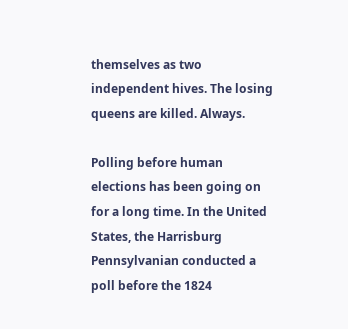themselves as two independent hives. The losing queens are killed. Always.

Polling before human elections has been going on for a long time. In the United States, the Harrisburg Pennsylvanian conducted a poll before the 1824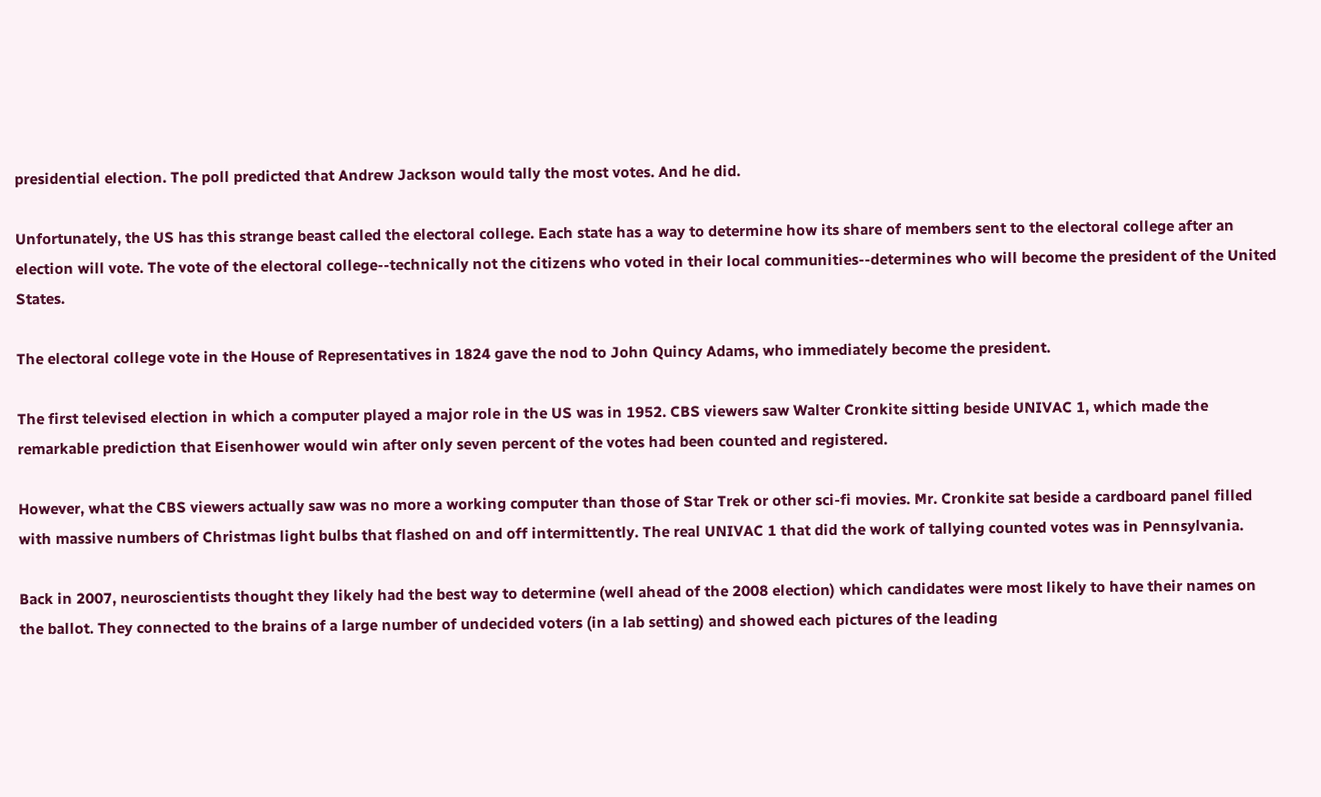presidential election. The poll predicted that Andrew Jackson would tally the most votes. And he did.

Unfortunately, the US has this strange beast called the electoral college. Each state has a way to determine how its share of members sent to the electoral college after an election will vote. The vote of the electoral college--technically not the citizens who voted in their local communities--determines who will become the president of the United States.

The electoral college vote in the House of Representatives in 1824 gave the nod to John Quincy Adams, who immediately become the president.

The first televised election in which a computer played a major role in the US was in 1952. CBS viewers saw Walter Cronkite sitting beside UNIVAC 1, which made the remarkable prediction that Eisenhower would win after only seven percent of the votes had been counted and registered.

However, what the CBS viewers actually saw was no more a working computer than those of Star Trek or other sci-fi movies. Mr. Cronkite sat beside a cardboard panel filled with massive numbers of Christmas light bulbs that flashed on and off intermittently. The real UNIVAC 1 that did the work of tallying counted votes was in Pennsylvania.

Back in 2007, neuroscientists thought they likely had the best way to determine (well ahead of the 2008 election) which candidates were most likely to have their names on the ballot. They connected to the brains of a large number of undecided voters (in a lab setting) and showed each pictures of the leading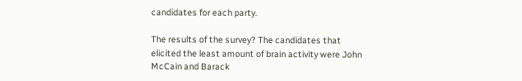candidates for each party.

The results of the survey? The candidates that elicited the least amount of brain activity were John McCain and Barack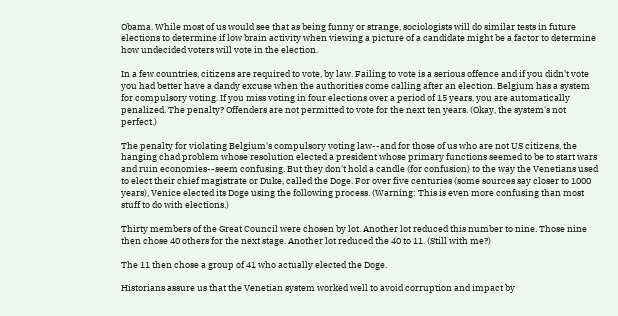Obama. While most of us would see that as being funny or strange, sociologists will do similar tests in future elections to determine if low brain activity when viewing a picture of a candidate might be a factor to determine how undecided voters will vote in the election.

In a few countries, citizens are required to vote, by law. Failing to vote is a serious offence and if you didn't vote you had better have a dandy excuse when the authorities come calling after an election. Belgium has a system for compulsory voting. If you miss voting in four elections over a period of 15 years, you are automatically penalized. The penalty? Offenders are not permitted to vote for the next ten years. (Okay, the system's not perfect.)

The penalty for violating Belgium's compulsory voting law--and for those of us who are not US citizens, the hanging chad problem whose resolution elected a president whose primary functions seemed to be to start wars and ruin economies--seem confusing. But they don't hold a candle (for confusion) to the way the Venetians used to elect their chief magistrate or Duke, called the Doge. For over five centuries (some sources say closer to 1000 years), Venice elected its Doge using the following process. (Warning: This is even more confusing than most stuff to do with elections.)

Thirty members of the Great Council were chosen by lot. Another lot reduced this number to nine. Those nine then chose 40 others for the next stage. Another lot reduced the 40 to 11. (Still with me?)

The 11 then chose a group of 41 who actually elected the Doge.

Historians assure us that the Venetian system worked well to avoid corruption and impact by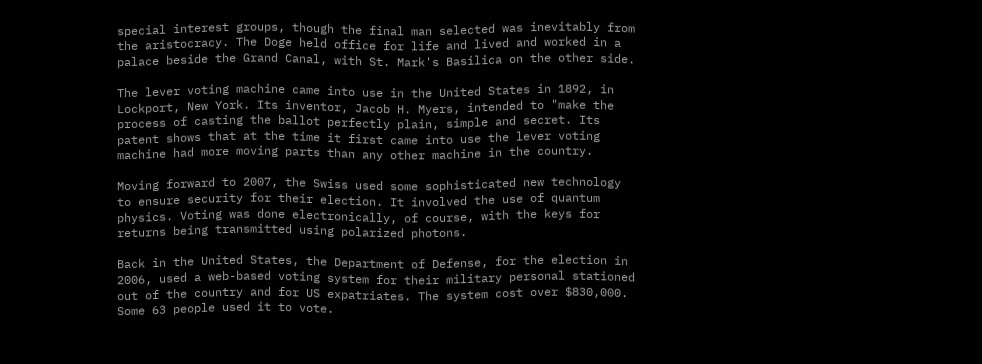special interest groups, though the final man selected was inevitably from the aristocracy. The Doge held office for life and lived and worked in a palace beside the Grand Canal, with St. Mark's Basilica on the other side.

The lever voting machine came into use in the United States in 1892, in Lockport, New York. Its inventor, Jacob H. Myers, intended to "make the process of casting the ballot perfectly plain, simple and secret. Its patent shows that at the time it first came into use the lever voting machine had more moving parts than any other machine in the country.

Moving forward to 2007, the Swiss used some sophisticated new technology to ensure security for their election. It involved the use of quantum physics. Voting was done electronically, of course, with the keys for returns being transmitted using polarized photons.

Back in the United States, the Department of Defense, for the election in 2006, used a web-based voting system for their military personal stationed out of the country and for US expatriates. The system cost over $830,000. Some 63 people used it to vote.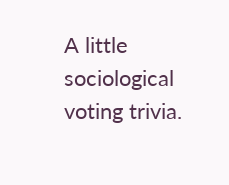A little sociological voting trivia.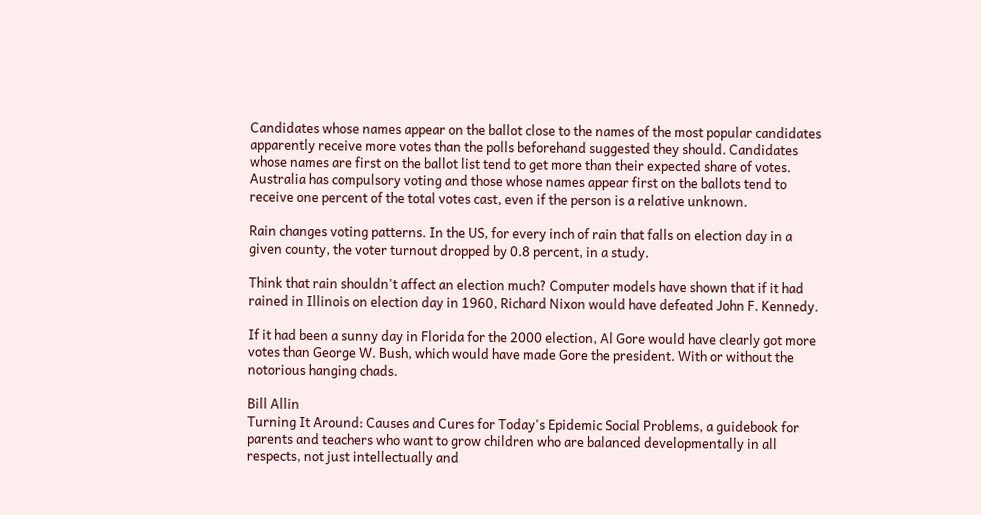Candidates whose names appear on the ballot close to the names of the most popular candidates apparently receive more votes than the polls beforehand suggested they should. Candidates whose names are first on the ballot list tend to get more than their expected share of votes. Australia has compulsory voting and those whose names appear first on the ballots tend to receive one percent of the total votes cast, even if the person is a relative unknown.

Rain changes voting patterns. In the US, for every inch of rain that falls on election day in a given county, the voter turnout dropped by 0.8 percent, in a study.

Think that rain shouldn't affect an election much? Computer models have shown that if it had rained in Illinois on election day in 1960, Richard Nixon would have defeated John F. Kennedy.

If it had been a sunny day in Florida for the 2000 election, Al Gore would have clearly got more votes than George W. Bush, which would have made Gore the president. With or without the notorious hanging chads.

Bill Allin
Turning It Around: Causes and Cures for Today's Epidemic Social Problems, a guidebook for parents and teachers who want to grow children who are balanced developmentally in all respects, not just intellectually and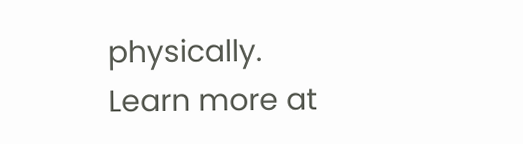physically.
Learn more at